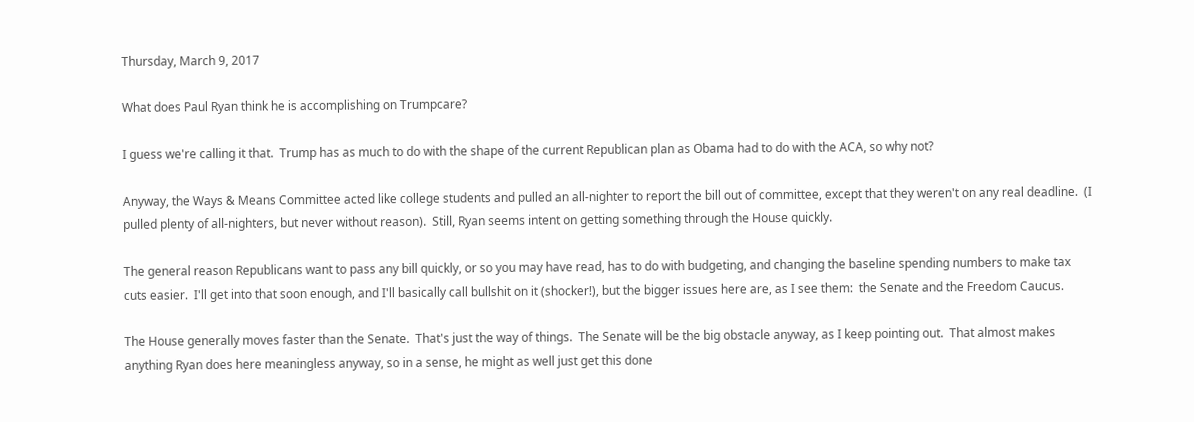Thursday, March 9, 2017

What does Paul Ryan think he is accomplishing on Trumpcare?

I guess we're calling it that.  Trump has as much to do with the shape of the current Republican plan as Obama had to do with the ACA, so why not?

Anyway, the Ways & Means Committee acted like college students and pulled an all-nighter to report the bill out of committee, except that they weren't on any real deadline.  (I pulled plenty of all-nighters, but never without reason).  Still, Ryan seems intent on getting something through the House quickly.

The general reason Republicans want to pass any bill quickly, or so you may have read, has to do with budgeting, and changing the baseline spending numbers to make tax cuts easier.  I'll get into that soon enough, and I'll basically call bullshit on it (shocker!), but the bigger issues here are, as I see them:  the Senate and the Freedom Caucus.

The House generally moves faster than the Senate.  That's just the way of things.  The Senate will be the big obstacle anyway, as I keep pointing out.  That almost makes anything Ryan does here meaningless anyway, so in a sense, he might as well just get this done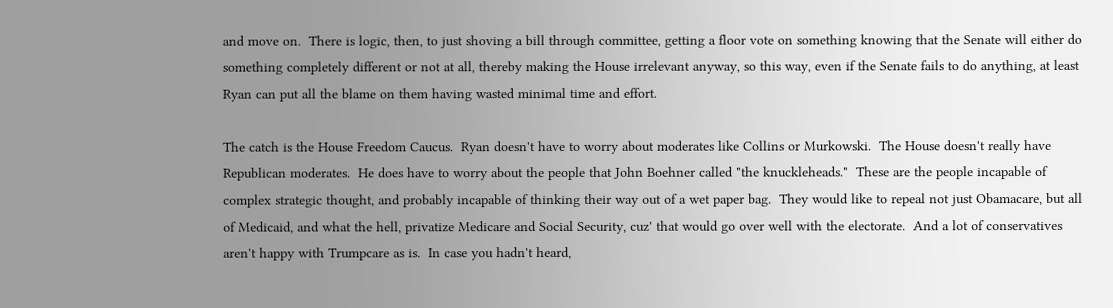and move on.  There is logic, then, to just shoving a bill through committee, getting a floor vote on something knowing that the Senate will either do something completely different or not at all, thereby making the House irrelevant anyway, so this way, even if the Senate fails to do anything, at least Ryan can put all the blame on them having wasted minimal time and effort.

The catch is the House Freedom Caucus.  Ryan doesn't have to worry about moderates like Collins or Murkowski.  The House doesn't really have Republican moderates.  He does have to worry about the people that John Boehner called "the knuckleheads."  These are the people incapable of  complex strategic thought, and probably incapable of thinking their way out of a wet paper bag.  They would like to repeal not just Obamacare, but all of Medicaid, and what the hell, privatize Medicare and Social Security, cuz' that would go over well with the electorate.  And a lot of conservatives aren't happy with Trumpcare as is.  In case you hadn't heard,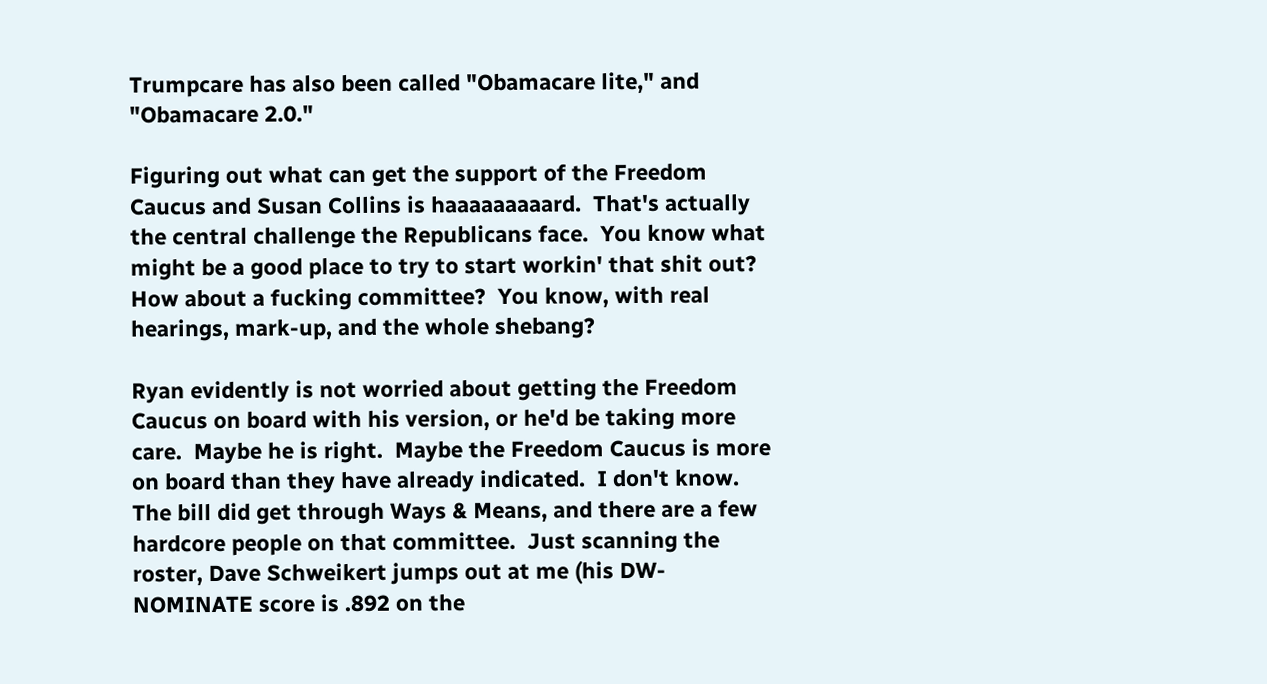Trumpcare has also been called "Obamacare lite," and "Obamacare 2.0."

Figuring out what can get the support of the Freedom Caucus and Susan Collins is haaaaaaaaard.  That's actually the central challenge the Republicans face.  You know what might be a good place to try to start workin' that shit out?  How about a fucking committee?  You know, with real hearings, mark-up, and the whole shebang?

Ryan evidently is not worried about getting the Freedom Caucus on board with his version, or he'd be taking more care.  Maybe he is right.  Maybe the Freedom Caucus is more on board than they have already indicated.  I don't know.  The bill did get through Ways & Means, and there are a few hardcore people on that committee.  Just scanning the roster, Dave Schweikert jumps out at me (his DW-NOMINATE score is .892 on the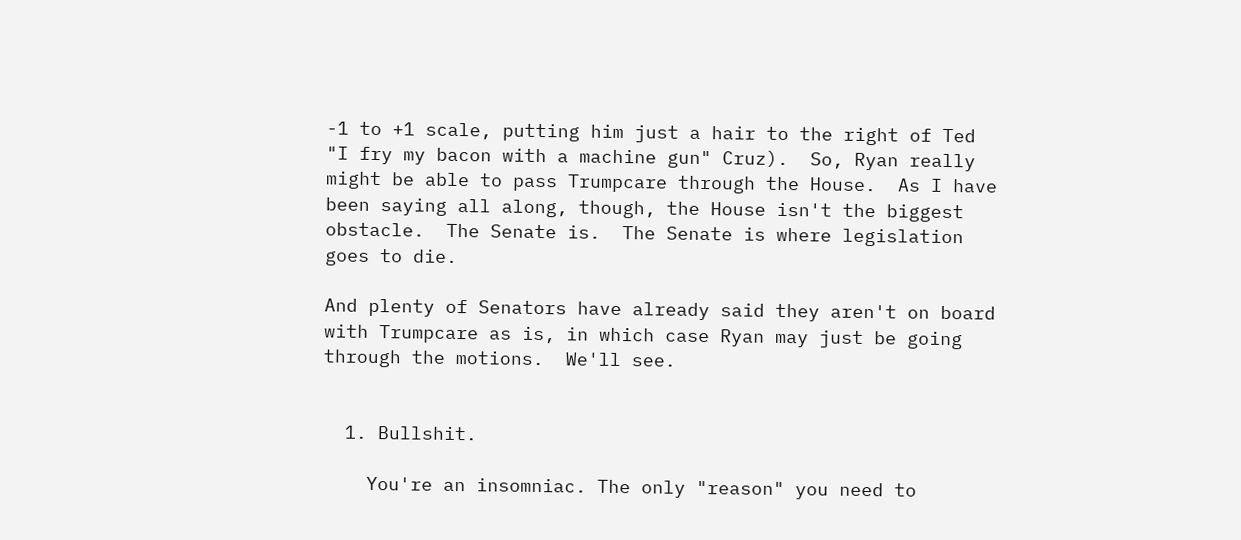-1 to +1 scale, putting him just a hair to the right of Ted "I fry my bacon with a machine gun" Cruz).  So, Ryan really might be able to pass Trumpcare through the House.  As I have been saying all along, though, the House isn't the biggest obstacle.  The Senate is.  The Senate is where legislation goes to die.

And plenty of Senators have already said they aren't on board with Trumpcare as is, in which case Ryan may just be going through the motions.  We'll see.


  1. Bullshit.

    You're an insomniac. The only "reason" you need to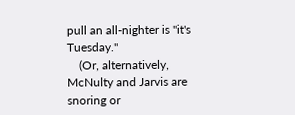pull an all-nighter is "it's Tuesday."
    (Or, alternatively, McNulty and Jarvis are snoring or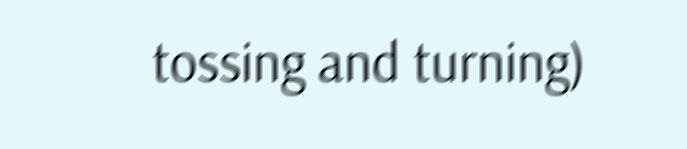tossing and turning)